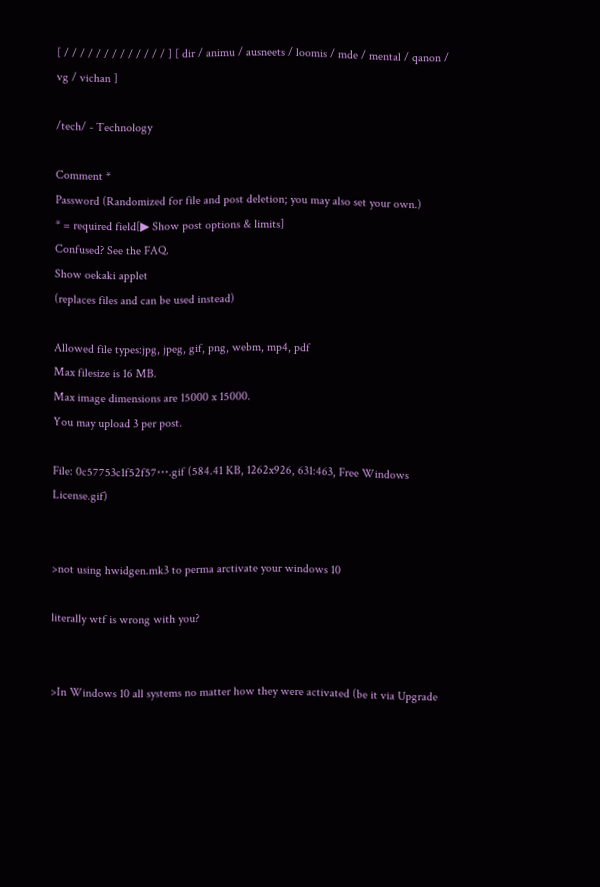[ / / / / / / / / / / / / / ] [ dir / animu / ausneets / loomis / mde / mental / qanon / vg / vichan ]

/tech/ - Technology

Comment *
Password (Randomized for file and post deletion; you may also set your own.)
* = required field[▶ Show post options & limits]
Confused? See the FAQ.
Show oekaki applet
(replaces files and can be used instead)

Allowed file types:jpg, jpeg, gif, png, webm, mp4, pdf
Max filesize is 16 MB.
Max image dimensions are 15000 x 15000.
You may upload 3 per post.

File: 0c57753c1f52f57⋯.gif (584.41 KB, 1262x926, 631:463, Free Windows License.gif)


>not using hwidgen.mk3 to perma arctivate your windows 10

literally wtf is wrong with you?


>In Windows 10 all systems no matter how they were activated (be it via Upgrade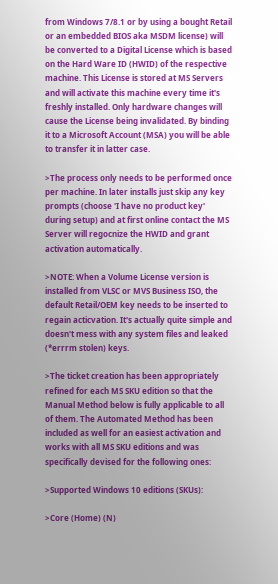from Windows 7/8.1 or by using a bought Retail or an embedded BIOS aka MSDM license) will be converted to a Digital License which is based on the Hard Ware ID (HWID) of the respective machine. This License is stored at MS Servers and will activate this machine every time it's freshly installed. Only hardware changes will cause the License being invalidated. By binding it to a Microsoft Account (MSA) you will be able to transfer it in latter case.

>The process only needs to be performed once per machine. In later installs just skip any key prompts (choose 'I have no product key' during setup) and at first online contact the MS Server will regocnize the HWID and grant activation automatically.

>NOTE: When a Volume License version is installed from VLSC or MVS Business ISO, the default Retail/OEM key needs to be inserted to regain acticvation. It's actually quite simple and doesn't mess with any system files and leaked (*errrm stolen) keys.

>The ticket creation has been appropriately refined for each MS SKU edition so that the Manual Method below is fully applicable to all of them. The Automated Method has been included as well for an easiest activation and works with all MS SKU editions and was specifically devised for the following ones:

>Supported Windows 10 editions (SKUs):

>Core (Home) (N)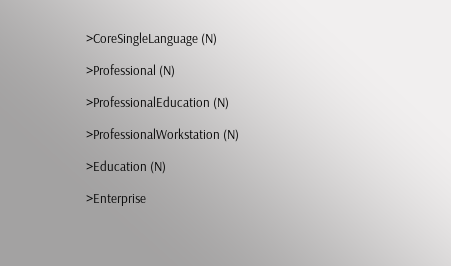>CoreSingleLanguage (N)

>Professional (N)

>ProfessionalEducation (N)

>ProfessionalWorkstation (N)

>Education (N)

>Enterprise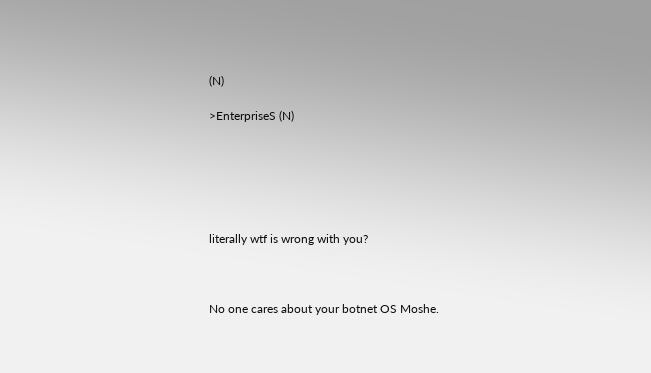(N)

>EnterpriseS (N)






literally wtf is wrong with you?



No one cares about your botnet OS Moshe.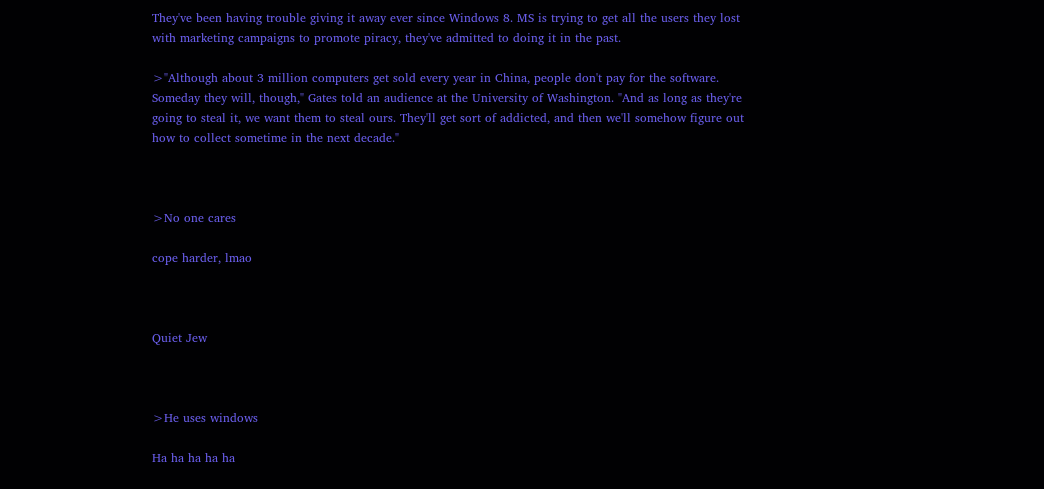They've been having trouble giving it away ever since Windows 8. MS is trying to get all the users they lost with marketing campaigns to promote piracy, they've admitted to doing it in the past.

>"Although about 3 million computers get sold every year in China, people don't pay for the software. Someday they will, though," Gates told an audience at the University of Washington. "And as long as they're going to steal it, we want them to steal ours. They'll get sort of addicted, and then we'll somehow figure out how to collect sometime in the next decade."



>No one cares

cope harder, lmao



Quiet Jew



>He uses windows

Ha ha ha ha ha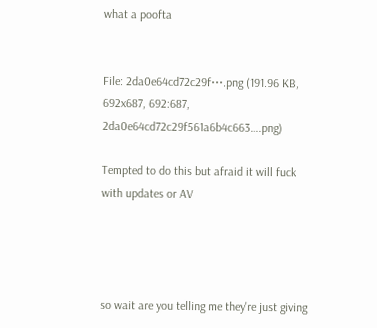what a poofta


File: 2da0e64cd72c29f⋯.png (191.96 KB, 692x687, 692:687, 2da0e64cd72c29f561a6b4c663….png)

Tempted to do this but afraid it will fuck with updates or AV




so wait are you telling me they're just giving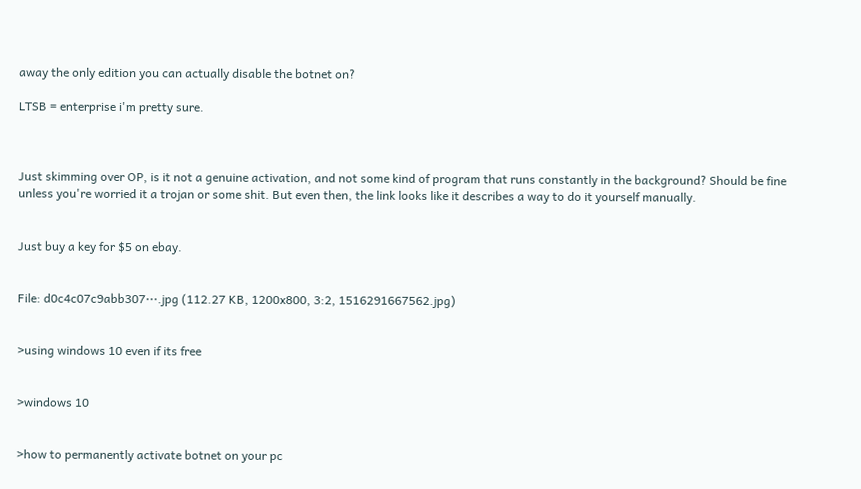away the only edition you can actually disable the botnet on?

LTSB = enterprise i'm pretty sure.



Just skimming over OP, is it not a genuine activation, and not some kind of program that runs constantly in the background? Should be fine unless you're worried it a trojan or some shit. But even then, the link looks like it describes a way to do it yourself manually.


Just buy a key for $5 on ebay.


File: d0c4c07c9abb307⋯.jpg (112.27 KB, 1200x800, 3:2, 1516291667562.jpg)


>using windows 10 even if its free


>windows 10


>how to permanently activate botnet on your pc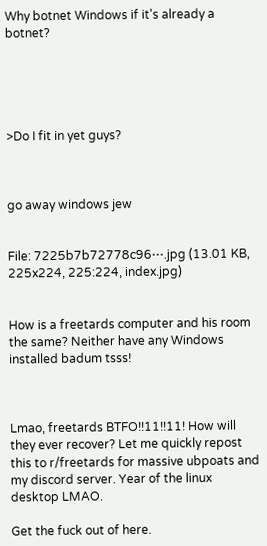Why botnet Windows if it's already a botnet?





>Do I fit in yet guys?



go away windows jew


File: 7225b7b72778c96⋯.jpg (13.01 KB, 225x224, 225:224, index.jpg)


How is a freetards computer and his room the same? Neither have any Windows installed badum tsss!



Lmao, freetards BTFO!!11!!11! How will they ever recover? Let me quickly repost this to r/freetards for massive ubpoats and my discord server. Year of the linux desktop LMAO.

Get the fuck out of here.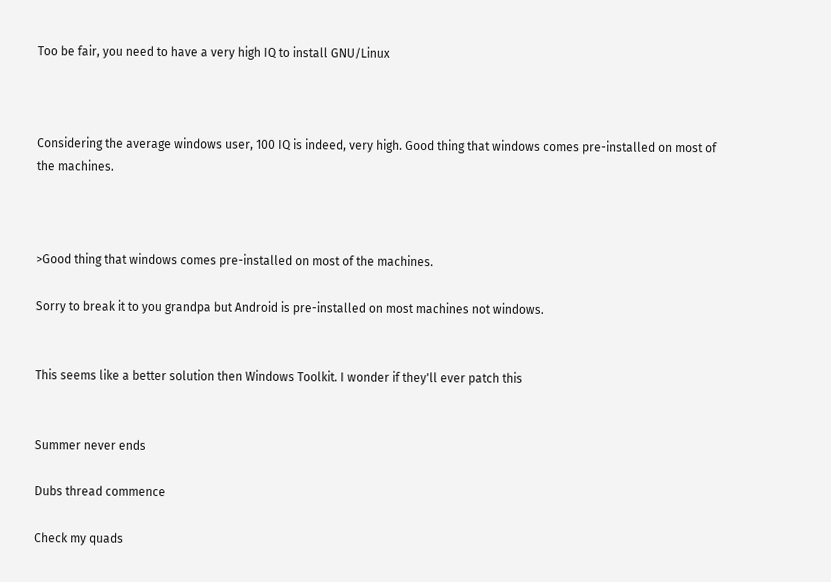Too be fair, you need to have a very high IQ to install GNU/Linux



Considering the average windows user, 100 IQ is indeed, very high. Good thing that windows comes pre-installed on most of the machines.



>Good thing that windows comes pre-installed on most of the machines.

Sorry to break it to you grandpa but Android is pre-installed on most machines not windows.


This seems like a better solution then Windows Toolkit. I wonder if they'll ever patch this


Summer never ends

Dubs thread commence

Check my quads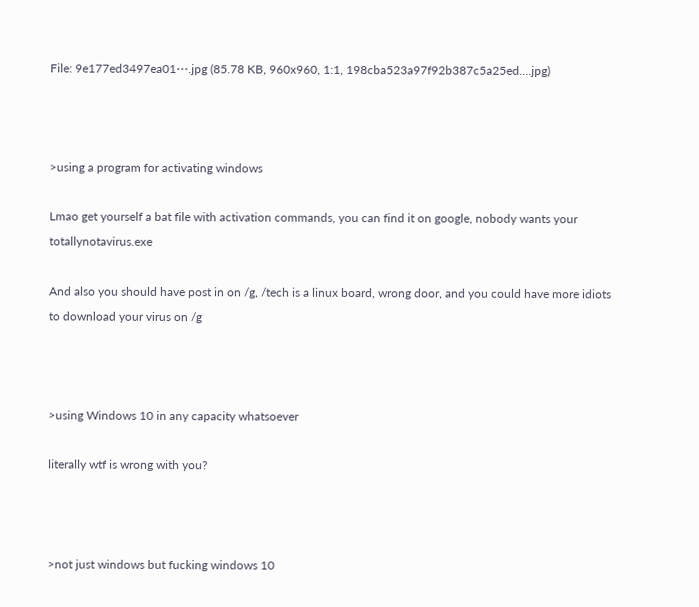File: 9e177ed3497ea01⋯.jpg (85.78 KB, 960x960, 1:1, 198cba523a97f92b387c5a25ed….jpg)



>using a program for activating windows

Lmao get yourself a bat file with activation commands, you can find it on google, nobody wants your totallynotavirus.exe

And also you should have post in on /g, /tech is a linux board, wrong door, and you could have more idiots to download your virus on /g



>using Windows 10 in any capacity whatsoever

literally wtf is wrong with you?



>not just windows but fucking windows 10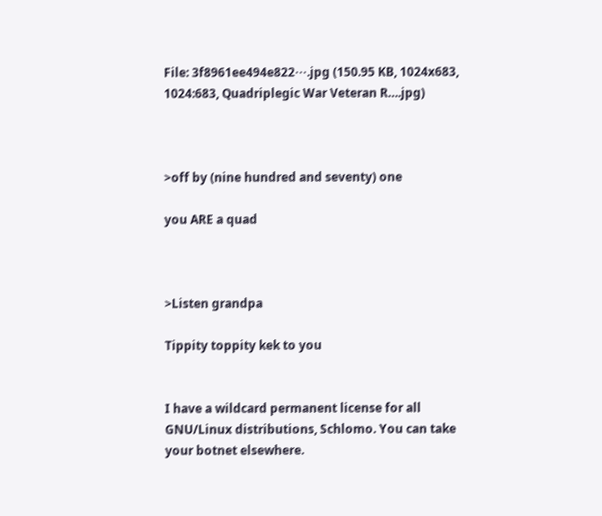File: 3f8961ee494e822⋯.jpg (150.95 KB, 1024x683, 1024:683, Quadriplegic War Veteran R….jpg)



>off by (nine hundred and seventy) one

you ARE a quad



>Listen grandpa

Tippity toppity kek to you


I have a wildcard permanent license for all GNU/Linux distributions, Schlomo. You can take your botnet elsewhere.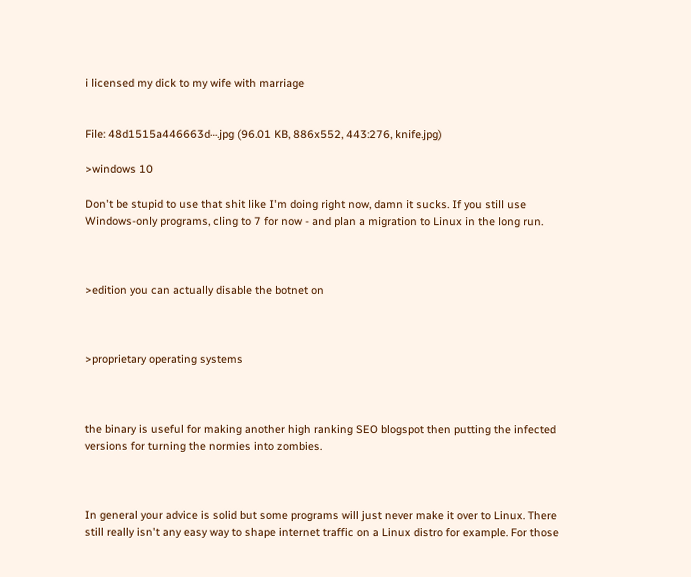i licensed my dick to my wife with marriage


File: 48d1515a446663d⋯.jpg (96.01 KB, 886x552, 443:276, knife.jpg)

>windows 10

Don't be stupid to use that shit like I'm doing right now, damn it sucks. If you still use Windows-only programs, cling to 7 for now - and plan a migration to Linux in the long run.



>edition you can actually disable the botnet on



>proprietary operating systems



the binary is useful for making another high ranking SEO blogspot then putting the infected versions for turning the normies into zombies.



In general your advice is solid but some programs will just never make it over to Linux. There still really isn't any easy way to shape internet traffic on a Linux distro for example. For those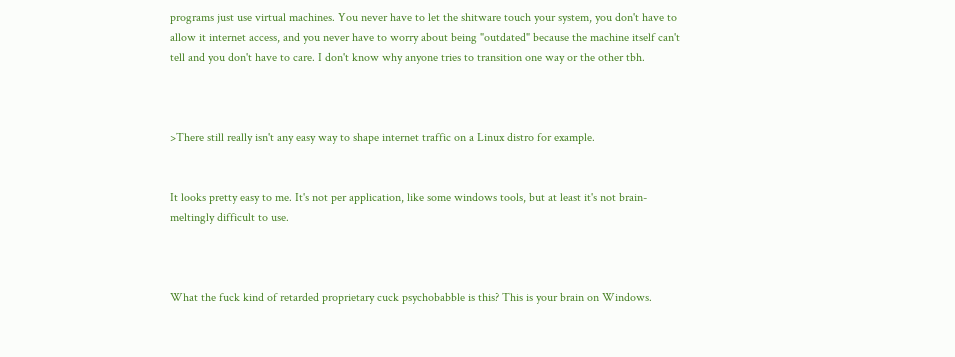programs just use virtual machines. You never have to let the shitware touch your system, you don't have to allow it internet access, and you never have to worry about being "outdated" because the machine itself can't tell and you don't have to care. I don't know why anyone tries to transition one way or the other tbh.



>There still really isn't any easy way to shape internet traffic on a Linux distro for example.


It looks pretty easy to me. It's not per application, like some windows tools, but at least it's not brain-meltingly difficult to use.



What the fuck kind of retarded proprietary cuck psychobabble is this? This is your brain on Windows.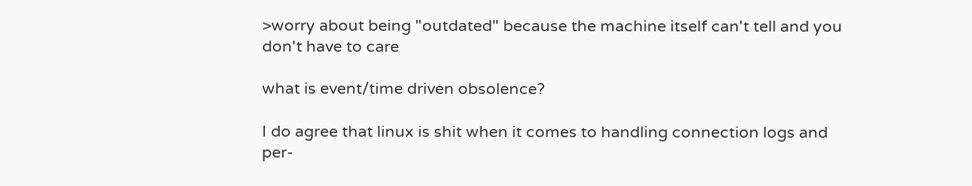>worry about being "outdated" because the machine itself can't tell and you don't have to care

what is event/time driven obsolence?

I do agree that linux is shit when it comes to handling connection logs and per-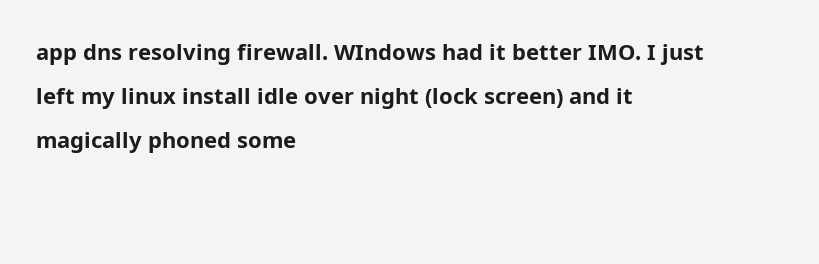app dns resolving firewall. WIndows had it better IMO. I just left my linux install idle over night (lock screen) and it magically phoned some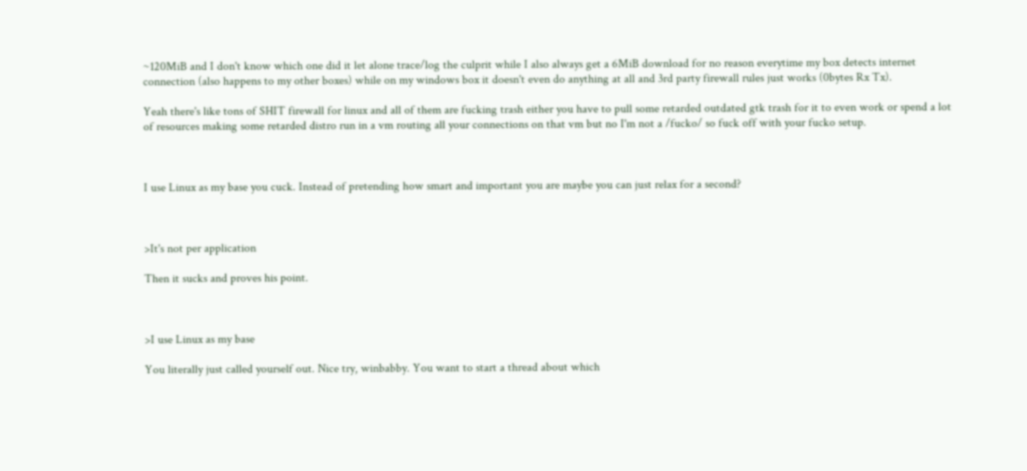~120MiB and I don't know which one did it let alone trace/log the culprit while I also always get a 6MiB download for no reason everytime my box detects internet connection (also happens to my other boxes) while on my windows box it doesn't even do anything at all and 3rd party firewall rules just works (0bytes Rx Tx).

Yeah there's like tons of SHIT firewall for linux and all of them are fucking trash either you have to pull some retarded outdated gtk trash for it to even work or spend a lot of resources making some retarded distro run in a vm routing all your connections on that vm but no I'm not a /fucko/ so fuck off with your fucko setup.



I use Linux as my base you cuck. Instead of pretending how smart and important you are maybe you can just relax for a second?



>It's not per application

Then it sucks and proves his point.



>I use Linux as my base

You literally just called yourself out. Nice try, winbabby. You want to start a thread about which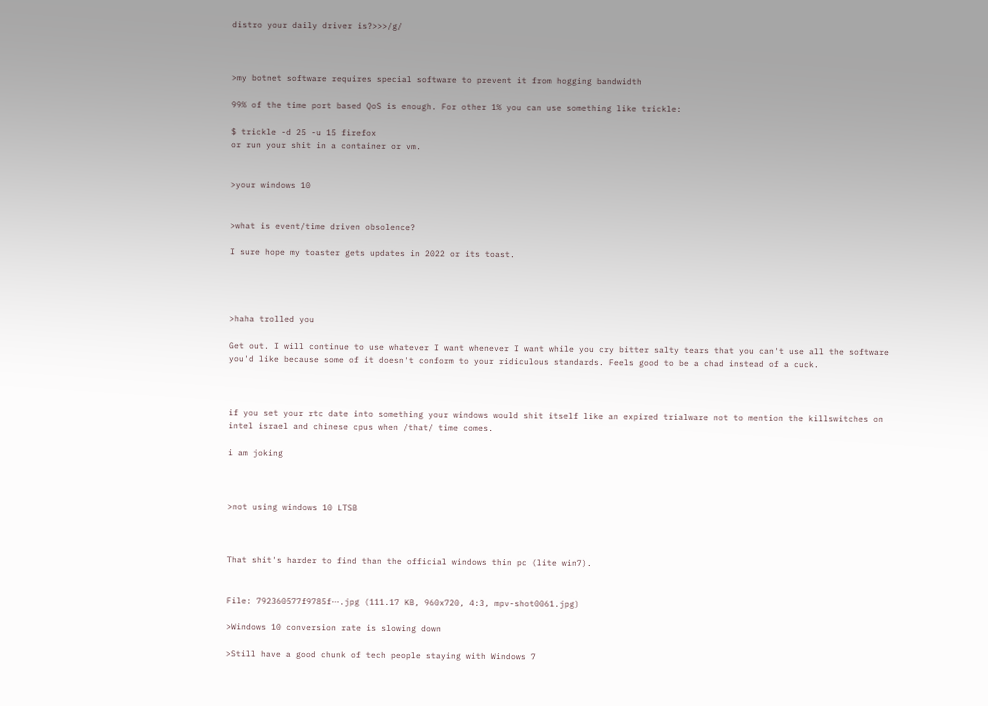distro your daily driver is?>>>/g/



>my botnet software requires special software to prevent it from hogging bandwidth

99% of the time port based QoS is enough. For other 1% you can use something like trickle:

$ trickle -d 25 -u 15 firefox
or run your shit in a container or vm.


>your windows 10


>what is event/time driven obsolence?

I sure hope my toaster gets updates in 2022 or its toast.




>haha trolled you

Get out. I will continue to use whatever I want whenever I want while you cry bitter salty tears that you can't use all the software you'd like because some of it doesn't conform to your ridiculous standards. Feels good to be a chad instead of a cuck.



if you set your rtc date into something your windows would shit itself like an expired trialware not to mention the killswitches on intel israel and chinese cpus when /that/ time comes.

i am joking



>not using windows 10 LTSB



That shit's harder to find than the official windows thin pc (lite win7).


File: 792360577f9785f⋯.jpg (111.17 KB, 960x720, 4:3, mpv-shot0061.jpg)

>Windows 10 conversion rate is slowing down

>Still have a good chunk of tech people staying with Windows 7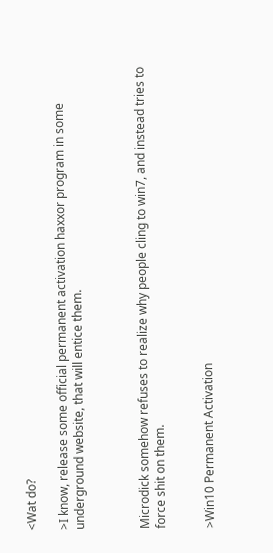<Wat do?

>I know, release some official permanent activation haxxor program in some underground website, that will entice them.



Microdick somehow refuses to realize why people cling to win7, and instead tries to force shit on them.


>Win10 Permanent Activation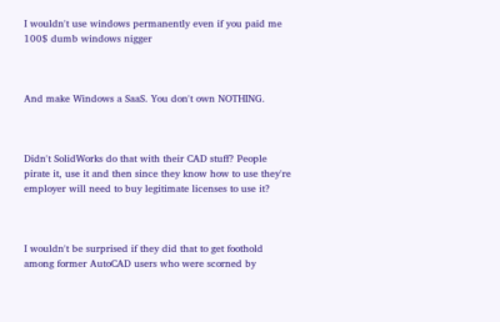I wouldn't use windows permanently even if you paid me 100$ dumb windows nigger



And make Windows a SaaS. You don't own NOTHING.



Didn't SolidWorks do that with their CAD stuff? People pirate it, use it and then since they know how to use they're employer will need to buy legitimate licenses to use it?



I wouldn't be surprised if they did that to get foothold among former AutoCAD users who were scorned by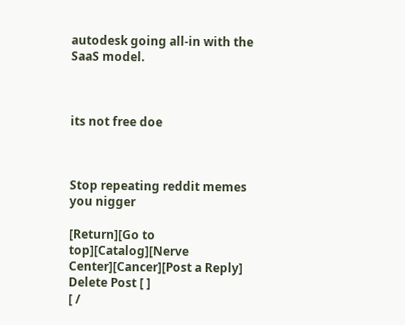autodesk going all-in with the SaaS model.



its not free doe



Stop repeating reddit memes you nigger

[Return][Go to top][Catalog][Nerve Center][Cancer][Post a Reply]
Delete Post [ ]
[ /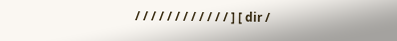/ / / / / / / / / / / / ] [ dir /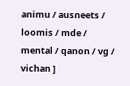animu / ausneets / loomis / mde / mental / qanon / vg / vichan ]